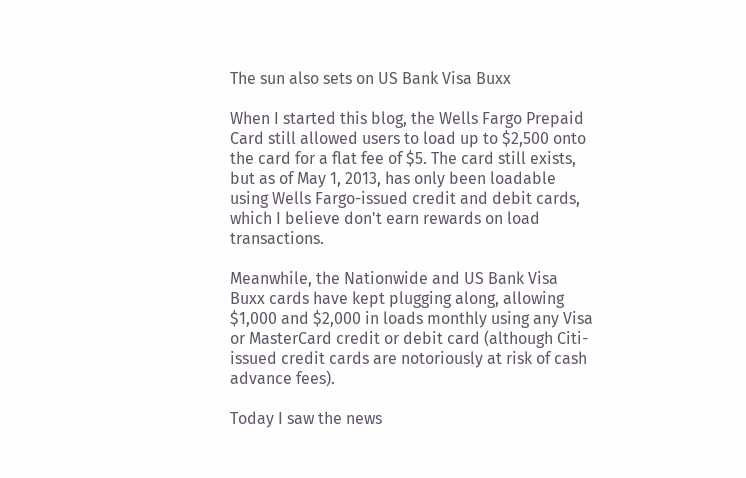The sun also sets on US Bank Visa Buxx

When I started this blog, the Wells Fargo Prepaid Card still allowed users to load up to $2,500 onto the card for a flat fee of $5. The card still exists, but as of May 1, 2013, has only been loadable using Wells Fargo-issued credit and debit cards, which I believe don't earn rewards on load transactions.

Meanwhile, the Nationwide and US Bank Visa Buxx cards have kept plugging along, allowing $1,000 and $2,000 in loads monthly using any Visa or MasterCard credit or debit card (although Citi-issued credit cards are notoriously at risk of cash advance fees).

Today I saw the news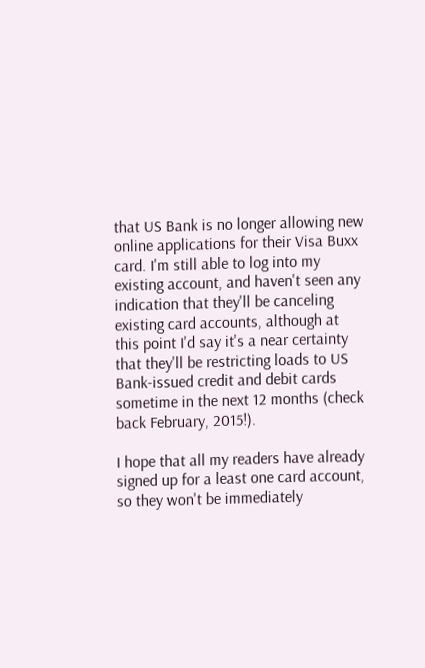that US Bank is no longer allowing new online applications for their Visa Buxx card. I'm still able to log into my existing account, and haven't seen any indication that they'll be canceling existing card accounts, although at this point I'd say it's a near certainty that they'll be restricting loads to US Bank-issued credit and debit cards sometime in the next 12 months (check back February, 2015!).

I hope that all my readers have already signed up for a least one card account, so they won't be immediately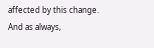affected by this change. And as always,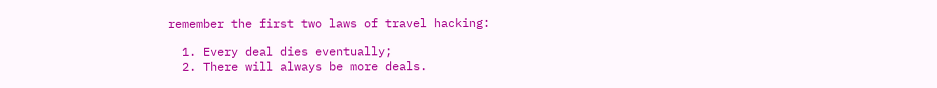remember the first two laws of travel hacking:

  1. Every deal dies eventually;
  2. There will always be more deals.